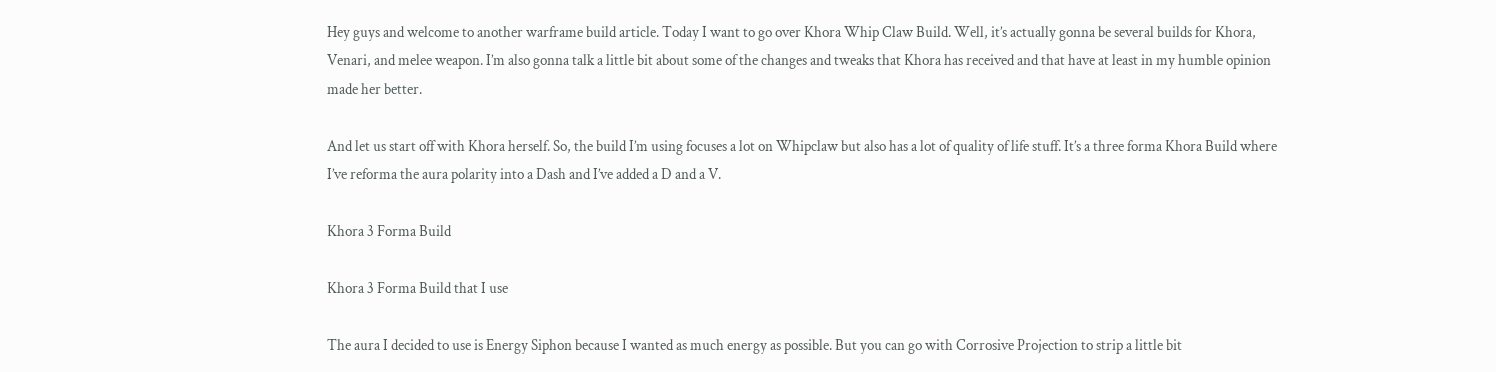Hey guys and welcome to another warframe build article. Today I want to go over Khora Whip Claw Build. Well, it’s actually gonna be several builds for Khora, Venari, and melee weapon. I’m also gonna talk a little bit about some of the changes and tweaks that Khora has received and that have at least in my humble opinion made her better.

And let us start off with Khora herself. So, the build I’m using focuses a lot on Whipclaw but also has a lot of quality of life stuff. It’s a three forma Khora Build where I’ve reforma the aura polarity into a Dash and I’ve added a D and a V.

Khora 3 Forma Build

Khora 3 Forma Build that I use

The aura I decided to use is Energy Siphon because I wanted as much energy as possible. But you can go with Corrosive Projection to strip a little bit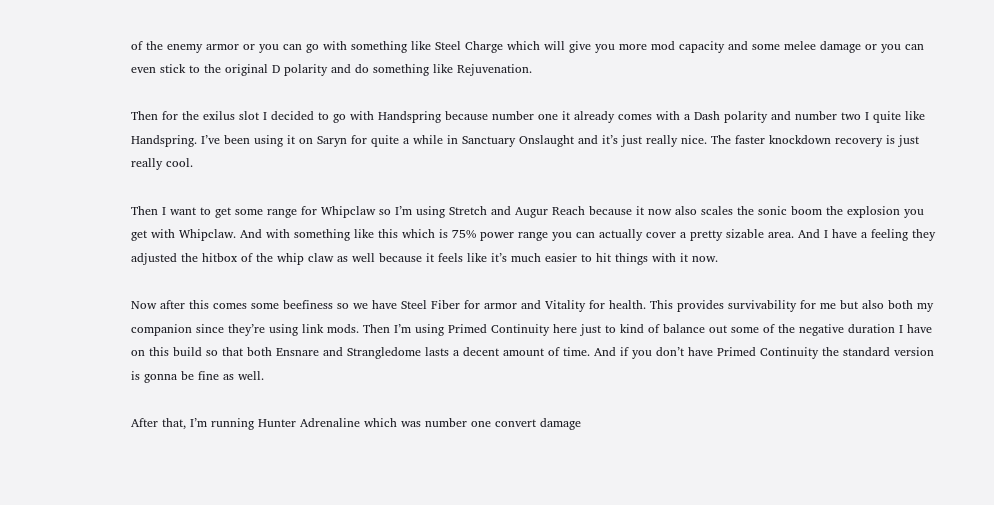of the enemy armor or you can go with something like Steel Charge which will give you more mod capacity and some melee damage or you can even stick to the original D polarity and do something like Rejuvenation.

Then for the exilus slot I decided to go with Handspring because number one it already comes with a Dash polarity and number two I quite like Handspring. I’ve been using it on Saryn for quite a while in Sanctuary Onslaught and it’s just really nice. The faster knockdown recovery is just really cool.

Then I want to get some range for Whipclaw so I’m using Stretch and Augur Reach because it now also scales the sonic boom the explosion you get with Whipclaw. And with something like this which is 75% power range you can actually cover a pretty sizable area. And I have a feeling they adjusted the hitbox of the whip claw as well because it feels like it’s much easier to hit things with it now.

Now after this comes some beefiness so we have Steel Fiber for armor and Vitality for health. This provides survivability for me but also both my companion since they’re using link mods. Then I’m using Primed Continuity here just to kind of balance out some of the negative duration I have on this build so that both Ensnare and Strangledome lasts a decent amount of time. And if you don’t have Primed Continuity the standard version is gonna be fine as well.

After that, I’m running Hunter Adrenaline which was number one convert damage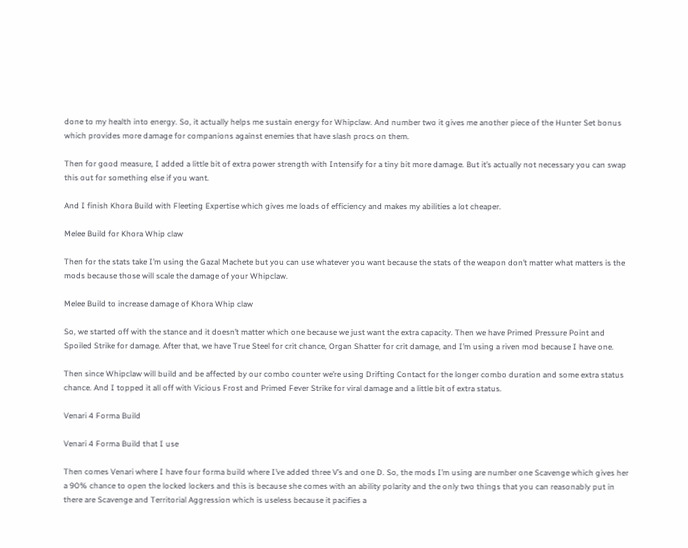done to my health into energy. So, it actually helps me sustain energy for Whipclaw. And number two it gives me another piece of the Hunter Set bonus which provides more damage for companions against enemies that have slash procs on them.

Then for good measure, I added a little bit of extra power strength with Intensify for a tiny bit more damage. But it’s actually not necessary you can swap this out for something else if you want.

And I finish Khora Build with Fleeting Expertise which gives me loads of efficiency and makes my abilities a lot cheaper.

Melee Build for Khora Whip claw

Then for the stats take I’m using the Gazal Machete but you can use whatever you want because the stats of the weapon don’t matter what matters is the mods because those will scale the damage of your Whipclaw.

Melee Build to increase damage of Khora Whip claw

So, we started off with the stance and it doesn’t matter which one because we just want the extra capacity. Then we have Primed Pressure Point and Spoiled Strike for damage. After that, we have True Steel for crit chance, Organ Shatter for crit damage, and I’m using a riven mod because I have one.

Then since Whipclaw will build and be affected by our combo counter we’re using Drifting Contact for the longer combo duration and some extra status chance. And I topped it all off with Vicious Frost and Primed Fever Strike for viral damage and a little bit of extra status.

Venari 4 Forma Build

Venari 4 Forma Build that I use

Then comes Venari where I have four forma build where I’ve added three V’s and one D. So, the mods I’m using are number one Scavenge which gives her a 90% chance to open the locked lockers and this is because she comes with an ability polarity and the only two things that you can reasonably put in there are Scavenge and Territorial Aggression which is useless because it pacifies a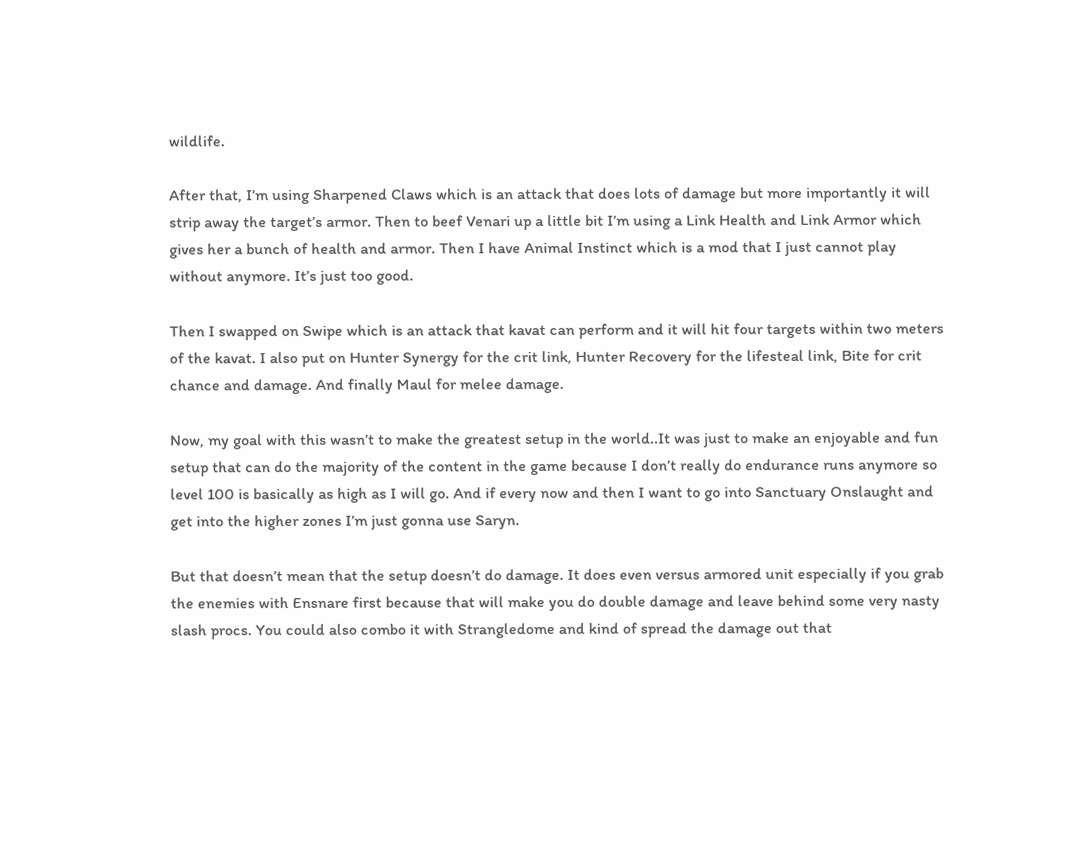wildlife.

After that, I’m using Sharpened Claws which is an attack that does lots of damage but more importantly it will strip away the target’s armor. Then to beef Venari up a little bit I’m using a Link Health and Link Armor which gives her a bunch of health and armor. Then I have Animal Instinct which is a mod that I just cannot play without anymore. It’s just too good.

Then I swapped on Swipe which is an attack that kavat can perform and it will hit four targets within two meters of the kavat. I also put on Hunter Synergy for the crit link, Hunter Recovery for the lifesteal link, Bite for crit chance and damage. And finally Maul for melee damage.

Now, my goal with this wasn’t to make the greatest setup in the world..It was just to make an enjoyable and fun setup that can do the majority of the content in the game because I don’t really do endurance runs anymore so level 100 is basically as high as I will go. And if every now and then I want to go into Sanctuary Onslaught and get into the higher zones I’m just gonna use Saryn.

But that doesn’t mean that the setup doesn’t do damage. It does even versus armored unit especially if you grab the enemies with Ensnare first because that will make you do double damage and leave behind some very nasty slash procs. You could also combo it with Strangledome and kind of spread the damage out that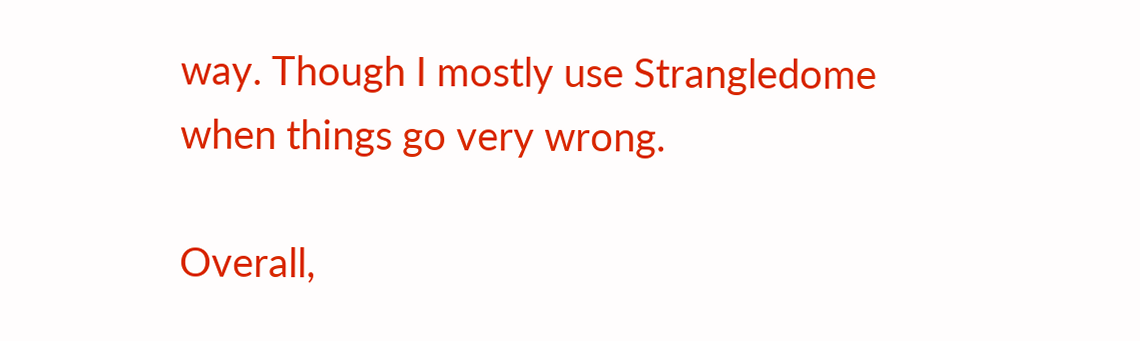way. Though I mostly use Strangledome when things go very wrong.

Overall,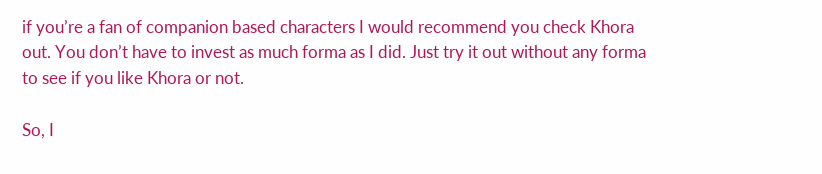if you’re a fan of companion based characters I would recommend you check Khora out. You don’t have to invest as much forma as I did. Just try it out without any forma to see if you like Khora or not.

So, I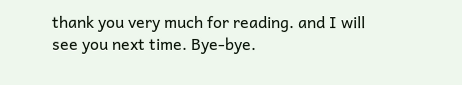thank you very much for reading. and I will see you next time. Bye-bye.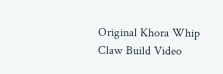Original Khora Whip Claw Build Video